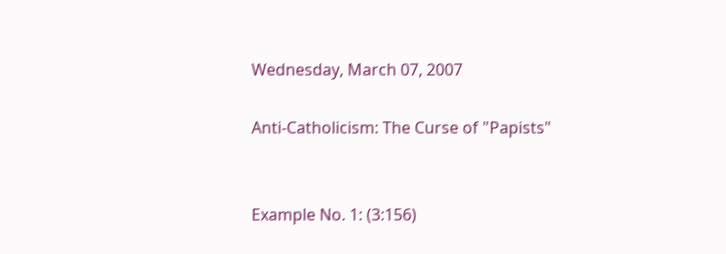Wednesday, March 07, 2007

Anti-Catholicism: The Curse of "Papists"


Example No. 1: (3:156)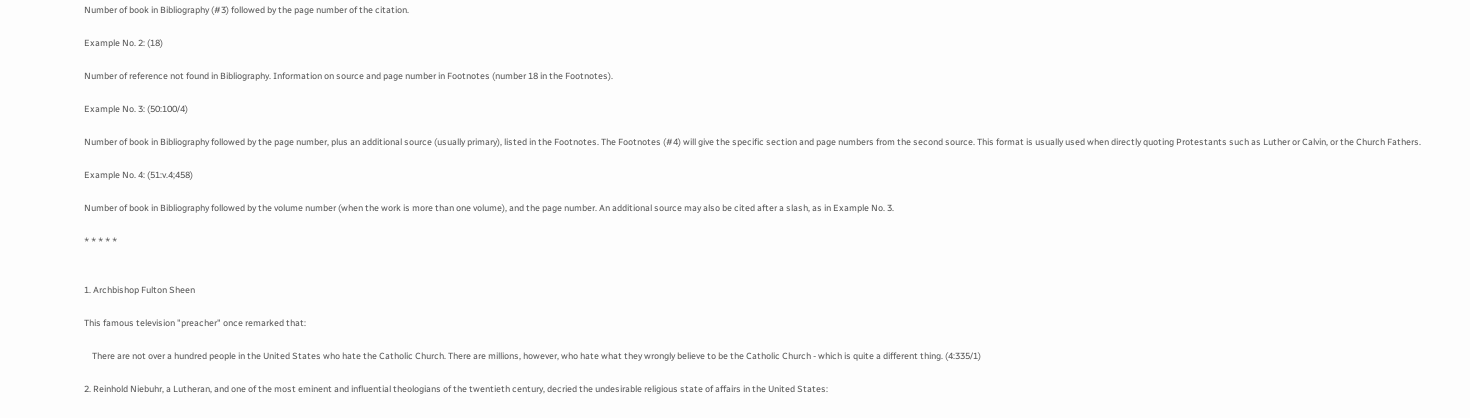Number of book in Bibliography (#3) followed by the page number of the citation.

Example No. 2: (18)

Number of reference not found in Bibliography. Information on source and page number in Footnotes (number 18 in the Footnotes).

Example No. 3: (50:100/4)

Number of book in Bibliography followed by the page number, plus an additional source (usually primary), listed in the Footnotes. The Footnotes (#4) will give the specific section and page numbers from the second source. This format is usually used when directly quoting Protestants such as Luther or Calvin, or the Church Fathers.

Example No. 4: (51:v.4;458)

Number of book in Bibliography followed by the volume number (when the work is more than one volume), and the page number. An additional source may also be cited after a slash, as in Example No. 3.

* * * * *


1. Archbishop Fulton Sheen

This famous television "preacher" once remarked that:

    There are not over a hundred people in the United States who hate the Catholic Church. There are millions, however, who hate what they wrongly believe to be the Catholic Church - which is quite a different thing. (4:335/1)

2. Reinhold Niebuhr, a Lutheran, and one of the most eminent and influential theologians of the twentieth century, decried the undesirable religious state of affairs in the United States: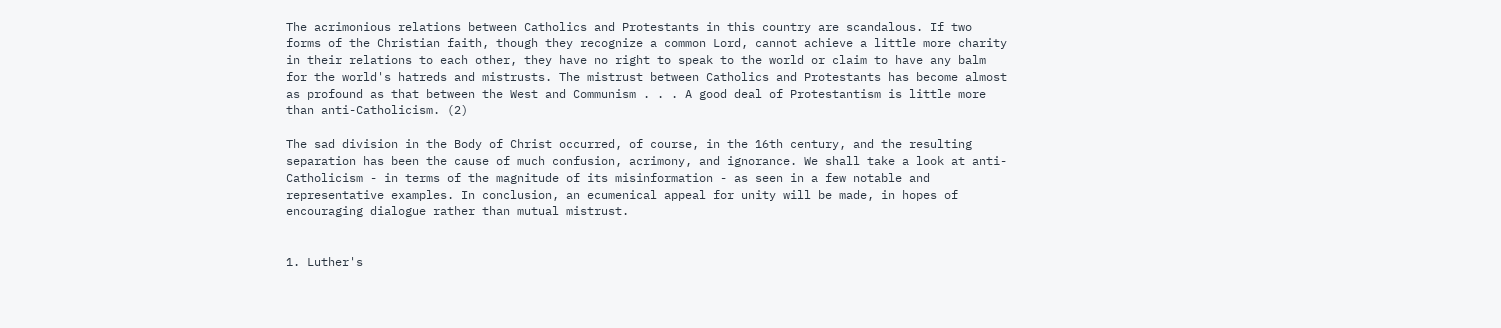The acrimonious relations between Catholics and Protestants in this country are scandalous. If two forms of the Christian faith, though they recognize a common Lord, cannot achieve a little more charity in their relations to each other, they have no right to speak to the world or claim to have any balm for the world's hatreds and mistrusts. The mistrust between Catholics and Protestants has become almost as profound as that between the West and Communism . . . A good deal of Protestantism is little more than anti-Catholicism. (2)

The sad division in the Body of Christ occurred, of course, in the 16th century, and the resulting separation has been the cause of much confusion, acrimony, and ignorance. We shall take a look at anti-Catholicism - in terms of the magnitude of its misinformation - as seen in a few notable and representative examples. In conclusion, an ecumenical appeal for unity will be made, in hopes of encouraging dialogue rather than mutual mistrust.


1. Luther's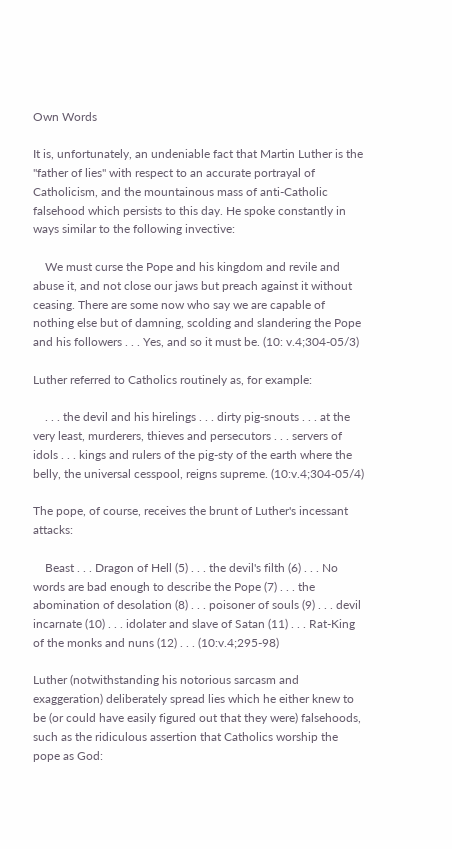Own Words

It is, unfortunately, an undeniable fact that Martin Luther is the "father of lies" with respect to an accurate portrayal of Catholicism, and the mountainous mass of anti-Catholic falsehood which persists to this day. He spoke constantly in ways similar to the following invective:

    We must curse the Pope and his kingdom and revile and abuse it, and not close our jaws but preach against it without ceasing. There are some now who say we are capable of nothing else but of damning, scolding and slandering the Pope and his followers . . . Yes, and so it must be. (10: v.4;304-05/3)

Luther referred to Catholics routinely as, for example:

    . . . the devil and his hirelings . . . dirty pig-snouts . . . at the very least, murderers, thieves and persecutors . . . servers of idols . . . kings and rulers of the pig-sty of the earth where the belly, the universal cesspool, reigns supreme. (10:v.4;304-05/4)

The pope, of course, receives the brunt of Luther's incessant attacks:

    Beast . . . Dragon of Hell (5) . . . the devil's filth (6) . . . No words are bad enough to describe the Pope (7) . . . the abomination of desolation (8) . . . poisoner of souls (9) . . . devil incarnate (10) . . . idolater and slave of Satan (11) . . . Rat-King of the monks and nuns (12) . . . (10:v.4;295-98)

Luther (notwithstanding his notorious sarcasm and exaggeration) deliberately spread lies which he either knew to be (or could have easily figured out that they were) falsehoods, such as the ridiculous assertion that Catholics worship the pope as God: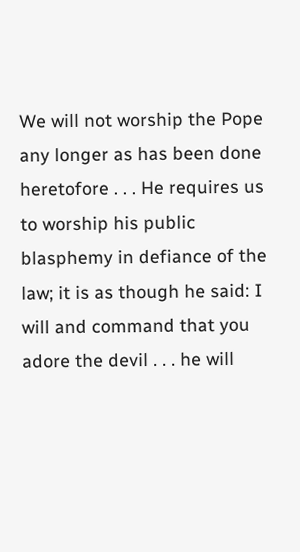We will not worship the Pope any longer as has been done heretofore . . . He requires us to worship his public blasphemy in defiance of the law; it is as though he said: I will and command that you adore the devil . . . he will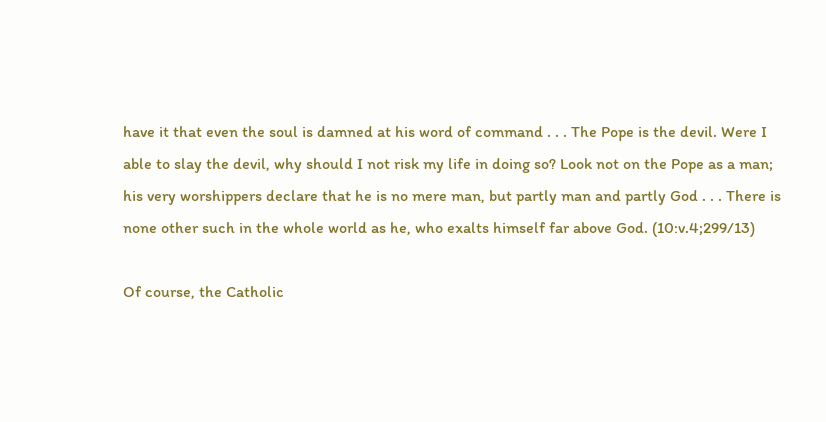have it that even the soul is damned at his word of command . . . The Pope is the devil. Were I able to slay the devil, why should I not risk my life in doing so? Look not on the Pope as a man; his very worshippers declare that he is no mere man, but partly man and partly God . . . There is none other such in the whole world as he, who exalts himself far above God. (10:v.4;299/13)

Of course, the Catholic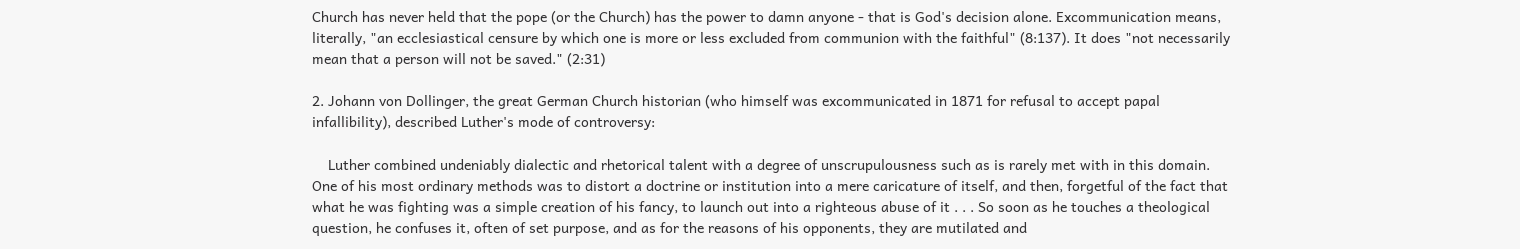Church has never held that the pope (or the Church) has the power to damn anyone - that is God's decision alone. Excommunication means, literally, "an ecclesiastical censure by which one is more or less excluded from communion with the faithful" (8:137). It does "not necessarily mean that a person will not be saved." (2:31)

2. Johann von Dollinger, the great German Church historian (who himself was excommunicated in 1871 for refusal to accept papal infallibility), described Luther's mode of controversy:

    Luther combined undeniably dialectic and rhetorical talent with a degree of unscrupulousness such as is rarely met with in this domain. One of his most ordinary methods was to distort a doctrine or institution into a mere caricature of itself, and then, forgetful of the fact that what he was fighting was a simple creation of his fancy, to launch out into a righteous abuse of it . . . So soon as he touches a theological question, he confuses it, often of set purpose, and as for the reasons of his opponents, they are mutilated and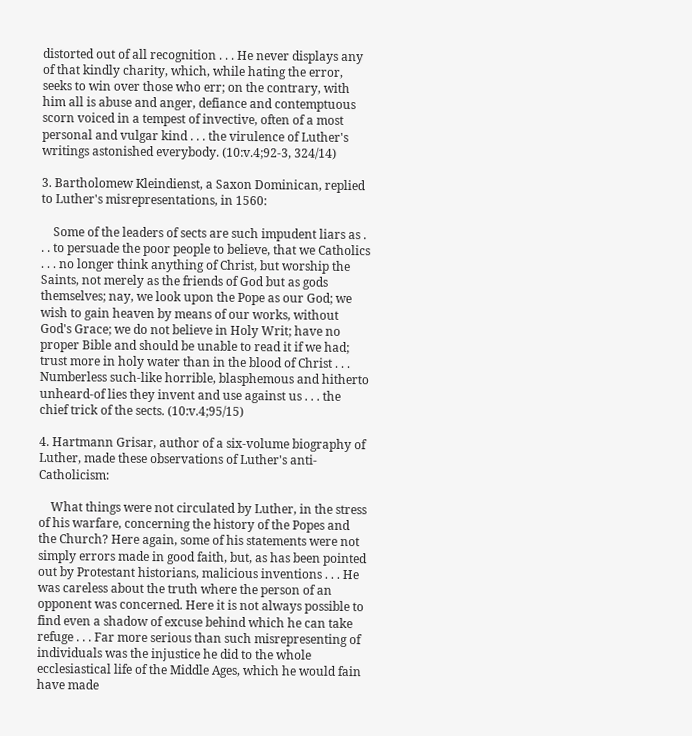distorted out of all recognition . . . He never displays any of that kindly charity, which, while hating the error, seeks to win over those who err; on the contrary, with him all is abuse and anger, defiance and contemptuous scorn voiced in a tempest of invective, often of a most personal and vulgar kind . . . the virulence of Luther's writings astonished everybody. (10:v.4;92-3, 324/14)

3. Bartholomew Kleindienst, a Saxon Dominican, replied to Luther's misrepresentations, in 1560:

    Some of the leaders of sects are such impudent liars as . . . to persuade the poor people to believe, that we Catholics . . . no longer think anything of Christ, but worship the Saints, not merely as the friends of God but as gods themselves; nay, we look upon the Pope as our God; we wish to gain heaven by means of our works, without God's Grace; we do not believe in Holy Writ; have no proper Bible and should be unable to read it if we had; trust more in holy water than in the blood of Christ . . . Numberless such-like horrible, blasphemous and hitherto unheard-of lies they invent and use against us . . . the chief trick of the sects. (10:v.4;95/15)

4. Hartmann Grisar, author of a six-volume biography of Luther, made these observations of Luther's anti-Catholicism:

    What things were not circulated by Luther, in the stress of his warfare, concerning the history of the Popes and the Church? Here again, some of his statements were not simply errors made in good faith, but, as has been pointed out by Protestant historians, malicious inventions . . . He was careless about the truth where the person of an opponent was concerned. Here it is not always possible to find even a shadow of excuse behind which he can take refuge . . . Far more serious than such misrepresenting of individuals was the injustice he did to the whole ecclesiastical life of the Middle Ages, which he would fain have made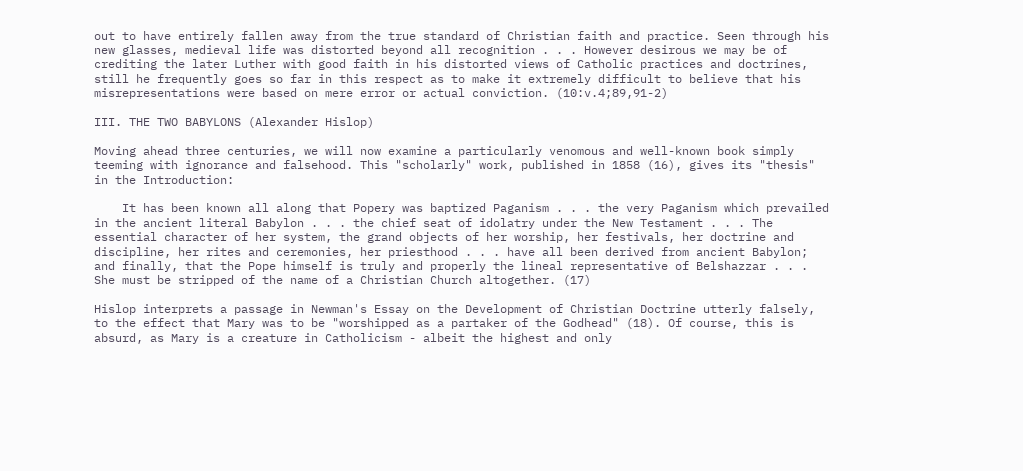out to have entirely fallen away from the true standard of Christian faith and practice. Seen through his new glasses, medieval life was distorted beyond all recognition . . . However desirous we may be of crediting the later Luther with good faith in his distorted views of Catholic practices and doctrines, still he frequently goes so far in this respect as to make it extremely difficult to believe that his misrepresentations were based on mere error or actual conviction. (10:v.4;89,91-2)

III. THE TWO BABYLONS (Alexander Hislop)

Moving ahead three centuries, we will now examine a particularly venomous and well-known book simply teeming with ignorance and falsehood. This "scholarly" work, published in 1858 (16), gives its "thesis" in the Introduction:

    It has been known all along that Popery was baptized Paganism . . . the very Paganism which prevailed in the ancient literal Babylon . . . the chief seat of idolatry under the New Testament . . . The essential character of her system, the grand objects of her worship, her festivals, her doctrine and discipline, her rites and ceremonies, her priesthood . . . have all been derived from ancient Babylon; and finally, that the Pope himself is truly and properly the lineal representative of Belshazzar . . . She must be stripped of the name of a Christian Church altogether. (17)

Hislop interprets a passage in Newman's Essay on the Development of Christian Doctrine utterly falsely, to the effect that Mary was to be "worshipped as a partaker of the Godhead" (18). Of course, this is absurd, as Mary is a creature in Catholicism - albeit the highest and only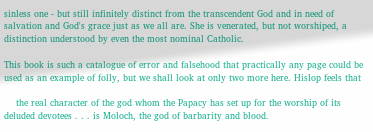sinless one - but still infinitely distinct from the transcendent God and in need of salvation and God's grace just as we all are. She is venerated, but not worshiped, a distinction understood by even the most nominal Catholic.

This book is such a catalogue of error and falsehood that practically any page could be used as an example of folly, but we shall look at only two more here. Hislop feels that

    the real character of the god whom the Papacy has set up for the worship of its deluded devotees . . . is Moloch, the god of barbarity and blood.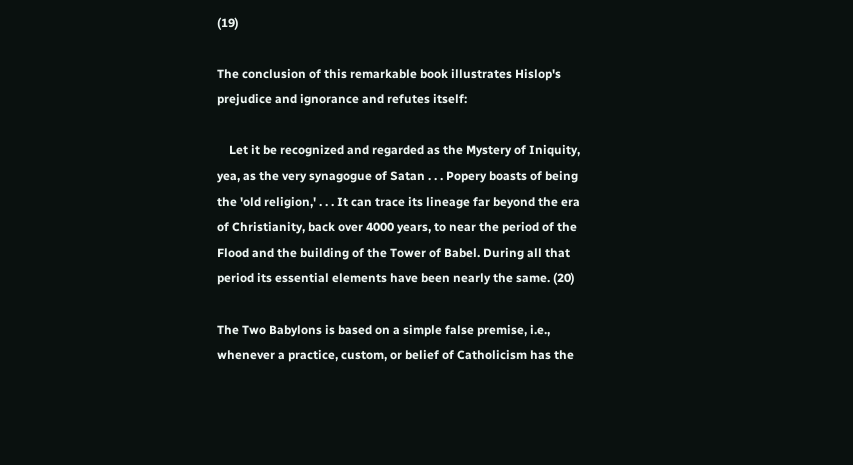(19)

The conclusion of this remarkable book illustrates Hislop's prejudice and ignorance and refutes itself:

    Let it be recognized and regarded as the Mystery of Iniquity, yea, as the very synagogue of Satan . . . Popery boasts of being the 'old religion,' . . . It can trace its lineage far beyond the era of Christianity, back over 4000 years, to near the period of the Flood and the building of the Tower of Babel. During all that period its essential elements have been nearly the same. (20)

The Two Babylons is based on a simple false premise, i.e., whenever a practice, custom, or belief of Catholicism has the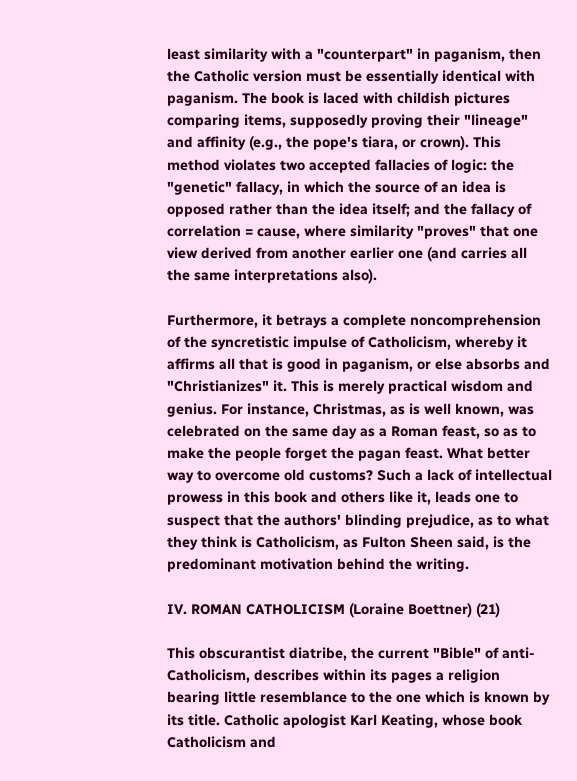least similarity with a "counterpart" in paganism, then the Catholic version must be essentially identical with paganism. The book is laced with childish pictures comparing items, supposedly proving their "lineage" and affinity (e.g., the pope's tiara, or crown). This method violates two accepted fallacies of logic: the "genetic" fallacy, in which the source of an idea is opposed rather than the idea itself; and the fallacy of correlation = cause, where similarity "proves" that one view derived from another earlier one (and carries all the same interpretations also).

Furthermore, it betrays a complete noncomprehension of the syncretistic impulse of Catholicism, whereby it affirms all that is good in paganism, or else absorbs and "Christianizes" it. This is merely practical wisdom and genius. For instance, Christmas, as is well known, was celebrated on the same day as a Roman feast, so as to make the people forget the pagan feast. What better way to overcome old customs? Such a lack of intellectual prowess in this book and others like it, leads one to suspect that the authors' blinding prejudice, as to what they think is Catholicism, as Fulton Sheen said, is the predominant motivation behind the writing.

IV. ROMAN CATHOLICISM (Loraine Boettner) (21)

This obscurantist diatribe, the current "Bible" of anti-Catholicism, describes within its pages a religion bearing little resemblance to the one which is known by its title. Catholic apologist Karl Keating, whose book Catholicism and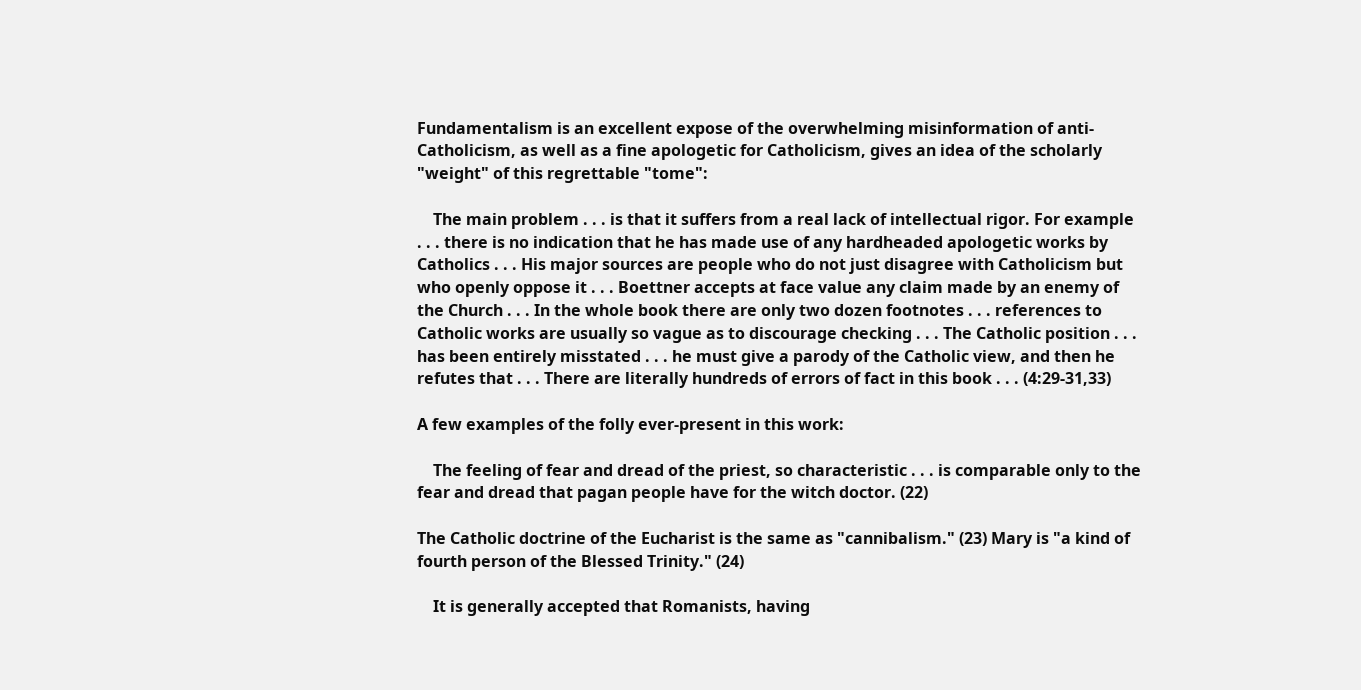Fundamentalism is an excellent expose of the overwhelming misinformation of anti-Catholicism, as well as a fine apologetic for Catholicism, gives an idea of the scholarly "weight" of this regrettable "tome":

    The main problem . . . is that it suffers from a real lack of intellectual rigor. For example . . . there is no indication that he has made use of any hardheaded apologetic works by Catholics . . . His major sources are people who do not just disagree with Catholicism but who openly oppose it . . . Boettner accepts at face value any claim made by an enemy of the Church . . . In the whole book there are only two dozen footnotes . . . references to Catholic works are usually so vague as to discourage checking . . . The Catholic position . . . has been entirely misstated . . . he must give a parody of the Catholic view, and then he refutes that . . . There are literally hundreds of errors of fact in this book . . . (4:29-31,33)

A few examples of the folly ever-present in this work:

    The feeling of fear and dread of the priest, so characteristic . . . is comparable only to the fear and dread that pagan people have for the witch doctor. (22)

The Catholic doctrine of the Eucharist is the same as "cannibalism." (23) Mary is "a kind of fourth person of the Blessed Trinity." (24)

    It is generally accepted that Romanists, having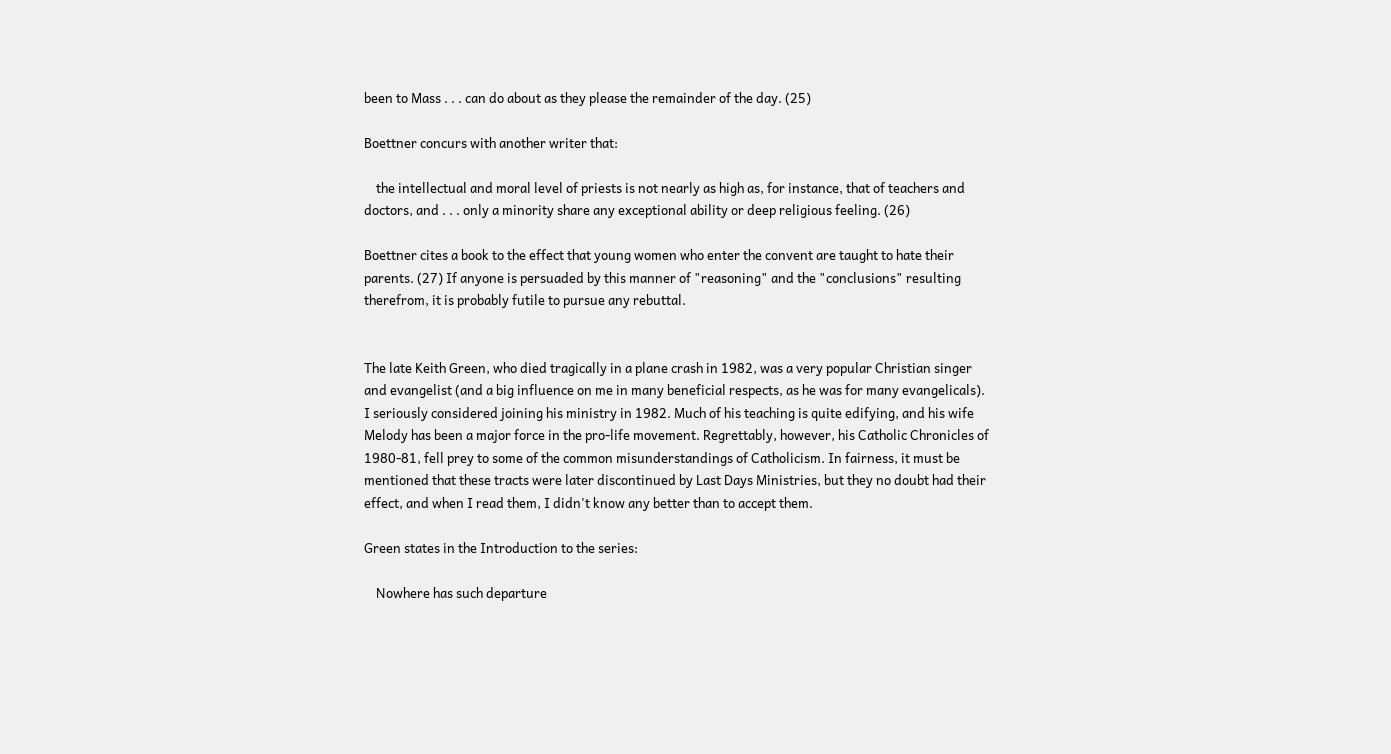been to Mass . . . can do about as they please the remainder of the day. (25)

Boettner concurs with another writer that:

    the intellectual and moral level of priests is not nearly as high as, for instance, that of teachers and doctors, and . . . only a minority share any exceptional ability or deep religious feeling. (26)

Boettner cites a book to the effect that young women who enter the convent are taught to hate their parents. (27) If anyone is persuaded by this manner of "reasoning" and the "conclusions" resulting therefrom, it is probably futile to pursue any rebuttal.


The late Keith Green, who died tragically in a plane crash in 1982, was a very popular Christian singer and evangelist (and a big influence on me in many beneficial respects, as he was for many evangelicals). I seriously considered joining his ministry in 1982. Much of his teaching is quite edifying, and his wife Melody has been a major force in the pro-life movement. Regrettably, however, his Catholic Chronicles of 1980-81, fell prey to some of the common misunderstandings of Catholicism. In fairness, it must be mentioned that these tracts were later discontinued by Last Days Ministries, but they no doubt had their effect, and when I read them, I didn't know any better than to accept them.

Green states in the Introduction to the series:

    Nowhere has such departure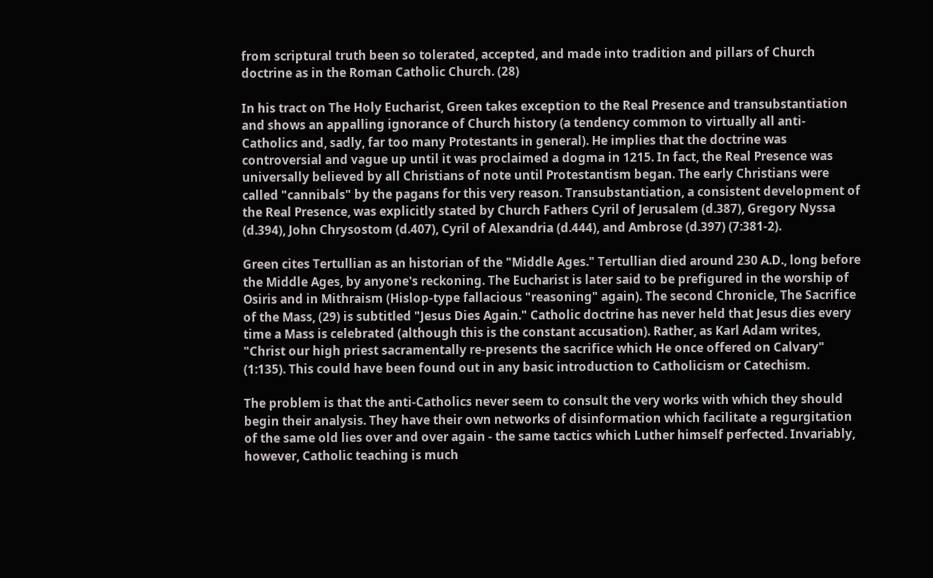from scriptural truth been so tolerated, accepted, and made into tradition and pillars of Church doctrine as in the Roman Catholic Church. (28)

In his tract on The Holy Eucharist, Green takes exception to the Real Presence and transubstantiation and shows an appalling ignorance of Church history (a tendency common to virtually all anti-Catholics and, sadly, far too many Protestants in general). He implies that the doctrine was controversial and vague up until it was proclaimed a dogma in 1215. In fact, the Real Presence was universally believed by all Christians of note until Protestantism began. The early Christians were called "cannibals" by the pagans for this very reason. Transubstantiation, a consistent development of the Real Presence, was explicitly stated by Church Fathers Cyril of Jerusalem (d.387), Gregory Nyssa (d.394), John Chrysostom (d.407), Cyril of Alexandria (d.444), and Ambrose (d.397) (7:381-2).

Green cites Tertullian as an historian of the "Middle Ages." Tertullian died around 230 A.D., long before the Middle Ages, by anyone's reckoning. The Eucharist is later said to be prefigured in the worship of Osiris and in Mithraism (Hislop-type fallacious "reasoning" again). The second Chronicle, The Sacrifice of the Mass, (29) is subtitled "Jesus Dies Again." Catholic doctrine has never held that Jesus dies every time a Mass is celebrated (although this is the constant accusation). Rather, as Karl Adam writes, "Christ our high priest sacramentally re-presents the sacrifice which He once offered on Calvary" (1:135). This could have been found out in any basic introduction to Catholicism or Catechism.

The problem is that the anti-Catholics never seem to consult the very works with which they should begin their analysis. They have their own networks of disinformation which facilitate a regurgitation of the same old lies over and over again - the same tactics which Luther himself perfected. Invariably, however, Catholic teaching is much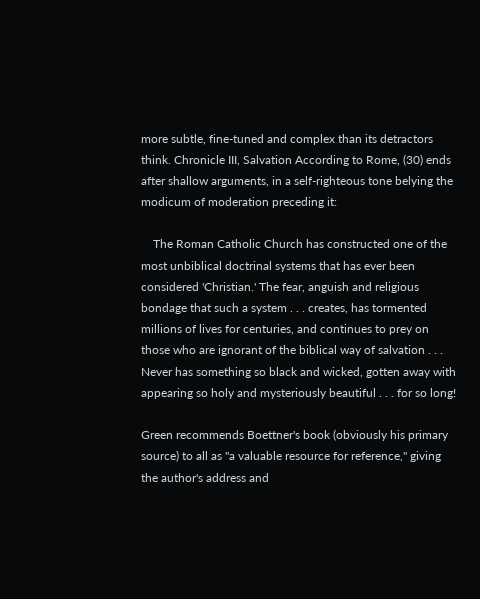more subtle, fine-tuned and complex than its detractors think. Chronicle III, Salvation According to Rome, (30) ends after shallow arguments, in a self-righteous tone belying the modicum of moderation preceding it:

    The Roman Catholic Church has constructed one of the most unbiblical doctrinal systems that has ever been considered 'Christian.' The fear, anguish and religious bondage that such a system . . . creates, has tormented millions of lives for centuries, and continues to prey on those who are ignorant of the biblical way of salvation . . . Never has something so black and wicked, gotten away with appearing so holy and mysteriously beautiful . . . for so long!

Green recommends Boettner's book (obviously his primary source) to all as "a valuable resource for reference," giving the author's address and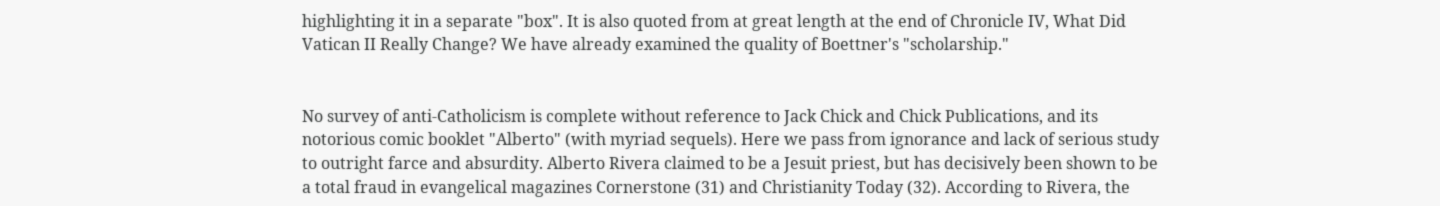highlighting it in a separate "box". It is also quoted from at great length at the end of Chronicle IV, What Did Vatican II Really Change? We have already examined the quality of Boettner's "scholarship."


No survey of anti-Catholicism is complete without reference to Jack Chick and Chick Publications, and its notorious comic booklet "Alberto" (with myriad sequels). Here we pass from ignorance and lack of serious study to outright farce and absurdity. Alberto Rivera claimed to be a Jesuit priest, but has decisively been shown to be a total fraud in evangelical magazines Cornerstone (31) and Christianity Today (32). According to Rivera, the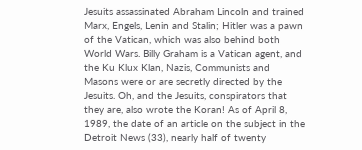Jesuits assassinated Abraham Lincoln and trained Marx, Engels, Lenin and Stalin; Hitler was a pawn of the Vatican, which was also behind both World Wars. Billy Graham is a Vatican agent, and the Ku Klux Klan, Nazis, Communists and Masons were or are secretly directed by the Jesuits. Oh, and the Jesuits, conspirators that they are, also wrote the Koran! As of April 8, 1989, the date of an article on the subject in the Detroit News (33), nearly half of twenty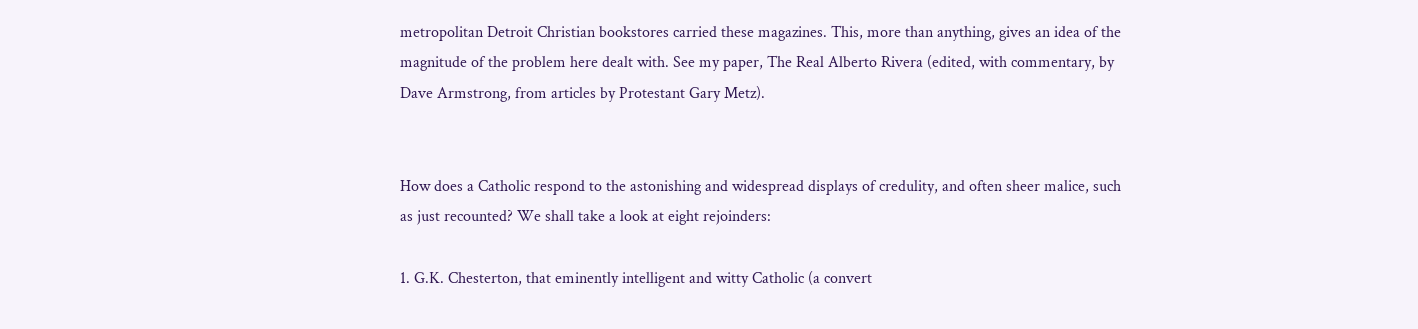metropolitan Detroit Christian bookstores carried these magazines. This, more than anything, gives an idea of the magnitude of the problem here dealt with. See my paper, The Real Alberto Rivera (edited, with commentary, by Dave Armstrong, from articles by Protestant Gary Metz).


How does a Catholic respond to the astonishing and widespread displays of credulity, and often sheer malice, such as just recounted? We shall take a look at eight rejoinders:

1. G.K. Chesterton, that eminently intelligent and witty Catholic (a convert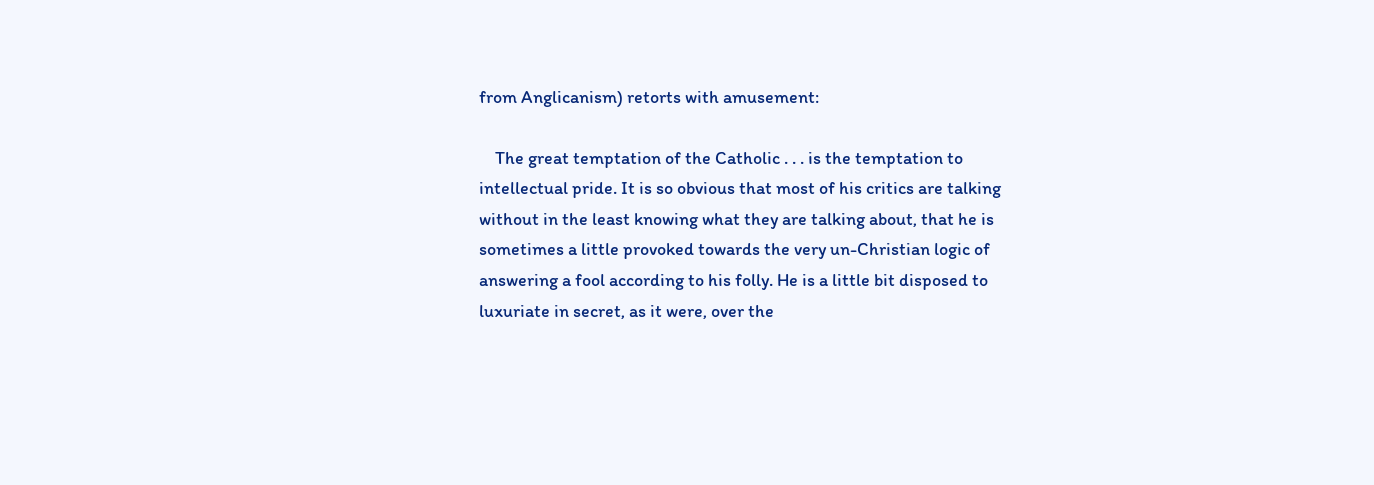from Anglicanism) retorts with amusement:

    The great temptation of the Catholic . . . is the temptation to intellectual pride. It is so obvious that most of his critics are talking without in the least knowing what they are talking about, that he is sometimes a little provoked towards the very un-Christian logic of answering a fool according to his folly. He is a little bit disposed to luxuriate in secret, as it were, over the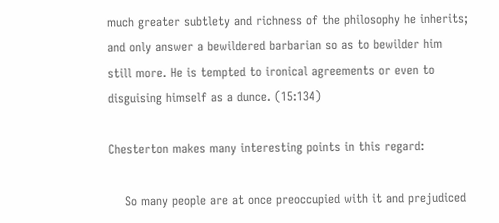much greater subtlety and richness of the philosophy he inherits; and only answer a bewildered barbarian so as to bewilder him still more. He is tempted to ironical agreements or even to disguising himself as a dunce. (15:134)

Chesterton makes many interesting points in this regard:

    So many people are at once preoccupied with it and prejudiced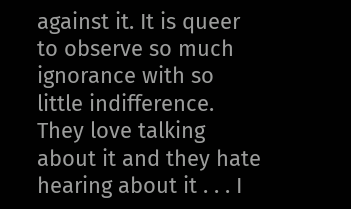against it. It is queer to observe so much ignorance with so little indifference. They love talking about it and they hate hearing about it . . . I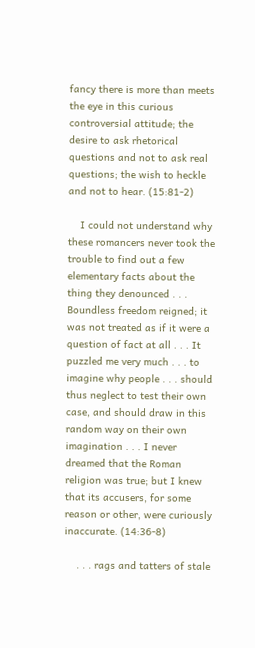fancy there is more than meets the eye in this curious controversial attitude; the desire to ask rhetorical questions and not to ask real questions; the wish to heckle and not to hear. (15:81-2)

    I could not understand why these romancers never took the trouble to find out a few elementary facts about the thing they denounced . . . Boundless freedom reigned; it was not treated as if it were a question of fact at all . . . It puzzled me very much . . . to imagine why people . . . should thus neglect to test their own case, and should draw in this random way on their own imagination . . . I never dreamed that the Roman religion was true; but I knew that its accusers, for some reason or other, were curiously inaccurate. (14:36-8)

    . . . rags and tatters of stale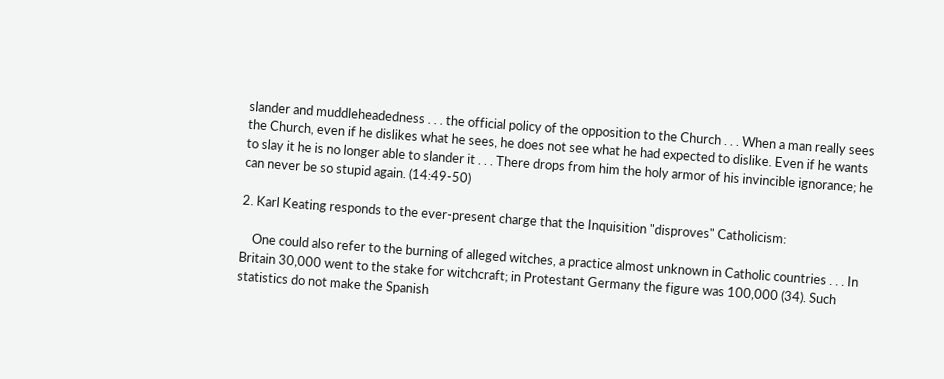slander and muddleheadedness . . . the official policy of the opposition to the Church . . . When a man really sees the Church, even if he dislikes what he sees, he does not see what he had expected to dislike. Even if he wants to slay it he is no longer able to slander it . . . There drops from him the holy armor of his invincible ignorance; he can never be so stupid again. (14:49-50)

2. Karl Keating responds to the ever-present charge that the Inquisition "disproves" Catholicism:

    One could also refer to the burning of alleged witches, a practice almost unknown in Catholic countries . . . In Britain 30,000 went to the stake for witchcraft; in Protestant Germany the figure was 100,000 (34). Such statistics do not make the Spanish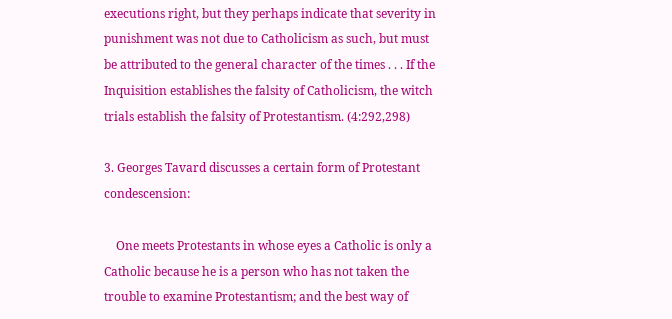executions right, but they perhaps indicate that severity in punishment was not due to Catholicism as such, but must be attributed to the general character of the times . . . If the Inquisition establishes the falsity of Catholicism, the witch trials establish the falsity of Protestantism. (4:292,298)

3. Georges Tavard discusses a certain form of Protestant condescension:

    One meets Protestants in whose eyes a Catholic is only a Catholic because he is a person who has not taken the trouble to examine Protestantism; and the best way of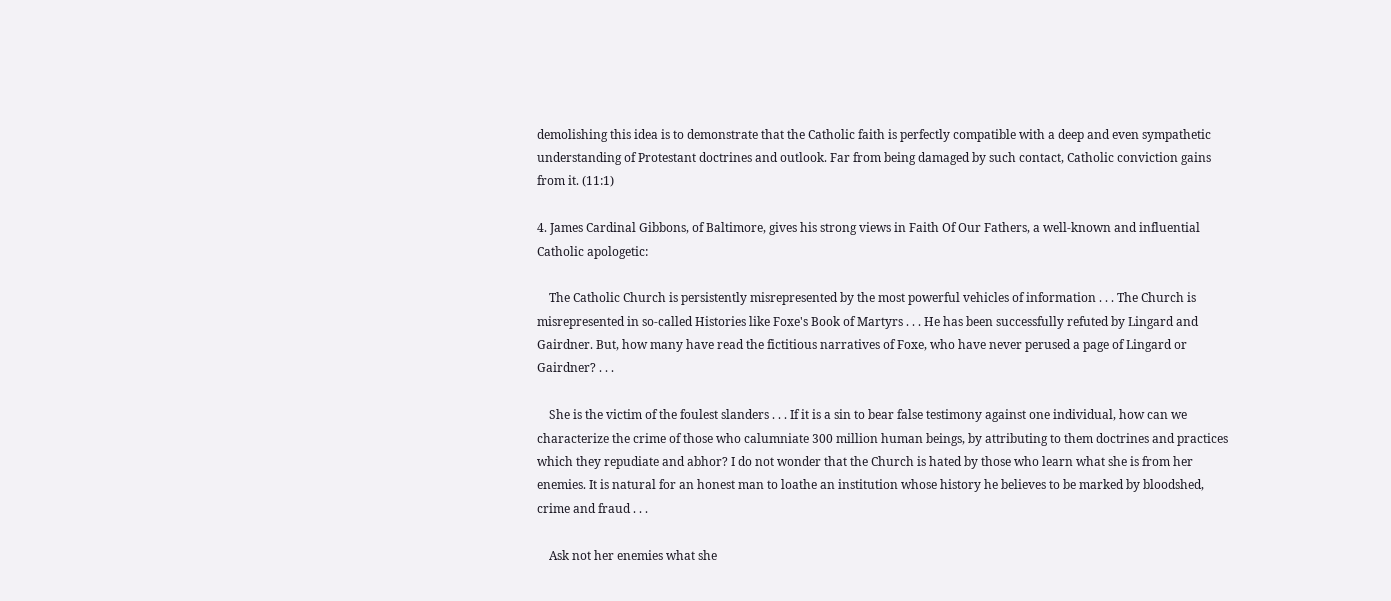demolishing this idea is to demonstrate that the Catholic faith is perfectly compatible with a deep and even sympathetic understanding of Protestant doctrines and outlook. Far from being damaged by such contact, Catholic conviction gains from it. (11:1)

4. James Cardinal Gibbons, of Baltimore, gives his strong views in Faith Of Our Fathers, a well-known and influential Catholic apologetic:

    The Catholic Church is persistently misrepresented by the most powerful vehicles of information . . . The Church is misrepresented in so-called Histories like Foxe's Book of Martyrs . . . He has been successfully refuted by Lingard and Gairdner. But, how many have read the fictitious narratives of Foxe, who have never perused a page of Lingard or Gairdner? . . .

    She is the victim of the foulest slanders . . . If it is a sin to bear false testimony against one individual, how can we characterize the crime of those who calumniate 300 million human beings, by attributing to them doctrines and practices which they repudiate and abhor? I do not wonder that the Church is hated by those who learn what she is from her enemies. It is natural for an honest man to loathe an institution whose history he believes to be marked by bloodshed, crime and fraud . . .

    Ask not her enemies what she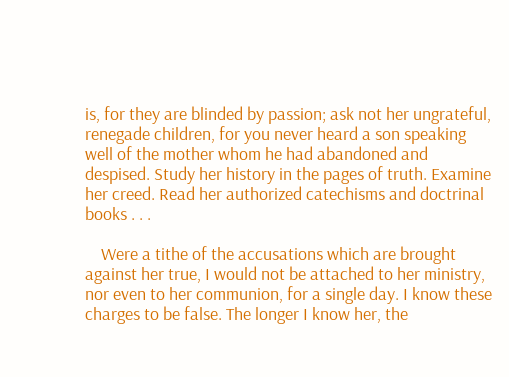is, for they are blinded by passion; ask not her ungrateful, renegade children, for you never heard a son speaking well of the mother whom he had abandoned and despised. Study her history in the pages of truth. Examine her creed. Read her authorized catechisms and doctrinal books . . .

    Were a tithe of the accusations which are brought against her true, I would not be attached to her ministry, nor even to her communion, for a single day. I know these charges to be false. The longer I know her, the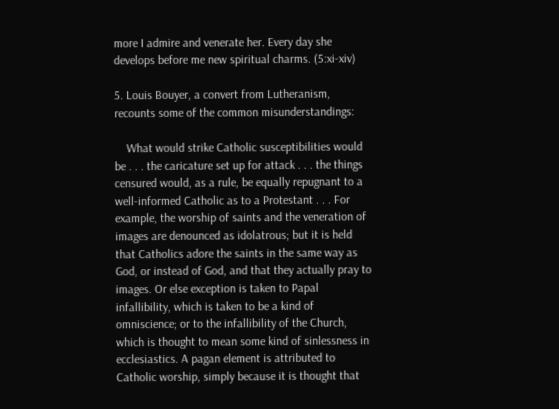more I admire and venerate her. Every day she develops before me new spiritual charms. (5:xi-xiv)

5. Louis Bouyer, a convert from Lutheranism, recounts some of the common misunderstandings:

    What would strike Catholic susceptibilities would be . . . the caricature set up for attack . . . the things censured would, as a rule, be equally repugnant to a well-informed Catholic as to a Protestant . . . For example, the worship of saints and the veneration of images are denounced as idolatrous; but it is held that Catholics adore the saints in the same way as God, or instead of God, and that they actually pray to images. Or else exception is taken to Papal infallibility, which is taken to be a kind of omniscience; or to the infallibility of the Church, which is thought to mean some kind of sinlessness in ecclesiastics. A pagan element is attributed to Catholic worship, simply because it is thought that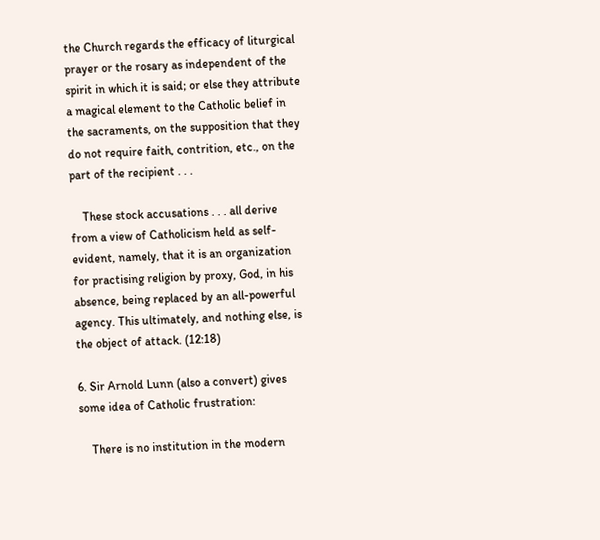the Church regards the efficacy of liturgical prayer or the rosary as independent of the spirit in which it is said; or else they attribute a magical element to the Catholic belief in the sacraments, on the supposition that they do not require faith, contrition, etc., on the part of the recipient . . .

    These stock accusations . . . all derive from a view of Catholicism held as self-evident, namely, that it is an organization for practising religion by proxy, God, in his absence, being replaced by an all-powerful agency. This ultimately, and nothing else, is the object of attack. (12:18)

6. Sir Arnold Lunn (also a convert) gives some idea of Catholic frustration:

    There is no institution in the modern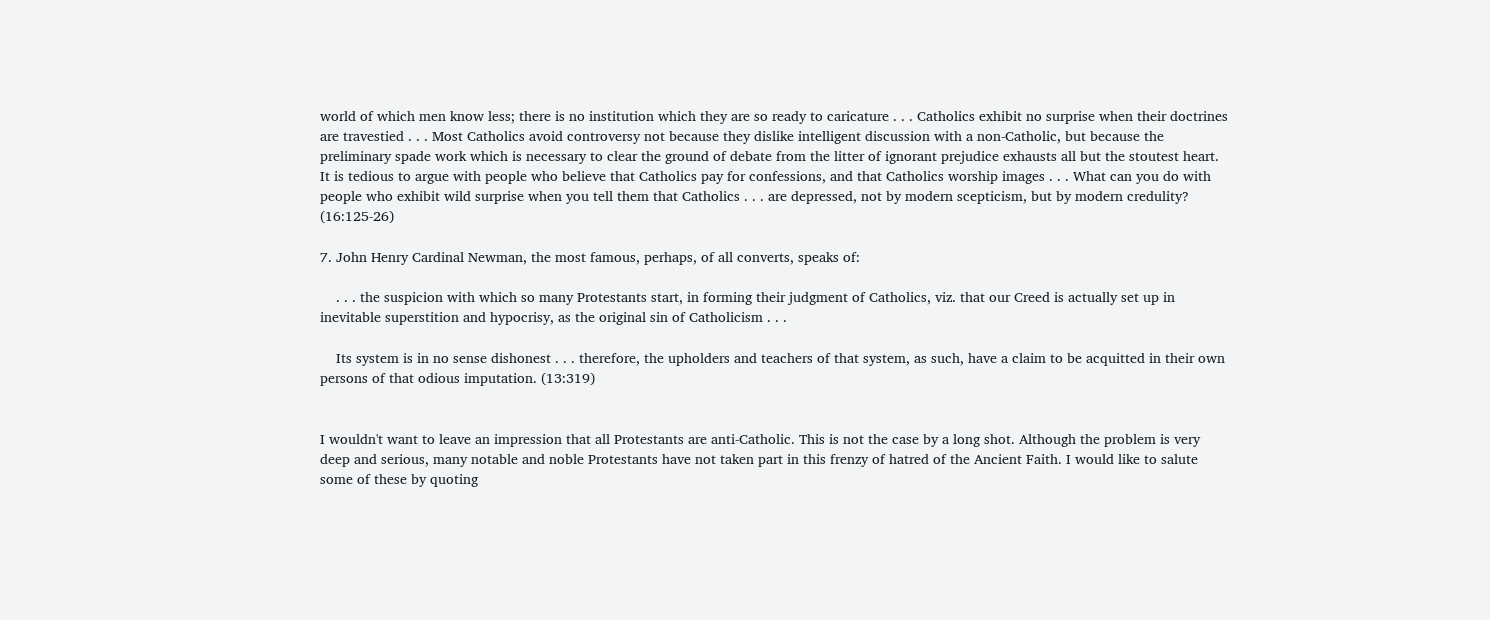world of which men know less; there is no institution which they are so ready to caricature . . . Catholics exhibit no surprise when their doctrines are travestied . . . Most Catholics avoid controversy not because they dislike intelligent discussion with a non-Catholic, but because the preliminary spade work which is necessary to clear the ground of debate from the litter of ignorant prejudice exhausts all but the stoutest heart. It is tedious to argue with people who believe that Catholics pay for confessions, and that Catholics worship images . . . What can you do with people who exhibit wild surprise when you tell them that Catholics . . . are depressed, not by modern scepticism, but by modern credulity? (16:125-26)

7. John Henry Cardinal Newman, the most famous, perhaps, of all converts, speaks of:

    . . . the suspicion with which so many Protestants start, in forming their judgment of Catholics, viz. that our Creed is actually set up in inevitable superstition and hypocrisy, as the original sin of Catholicism . . .

    Its system is in no sense dishonest . . . therefore, the upholders and teachers of that system, as such, have a claim to be acquitted in their own persons of that odious imputation. (13:319)


I wouldn't want to leave an impression that all Protestants are anti-Catholic. This is not the case by a long shot. Although the problem is very deep and serious, many notable and noble Protestants have not taken part in this frenzy of hatred of the Ancient Faith. I would like to salute some of these by quoting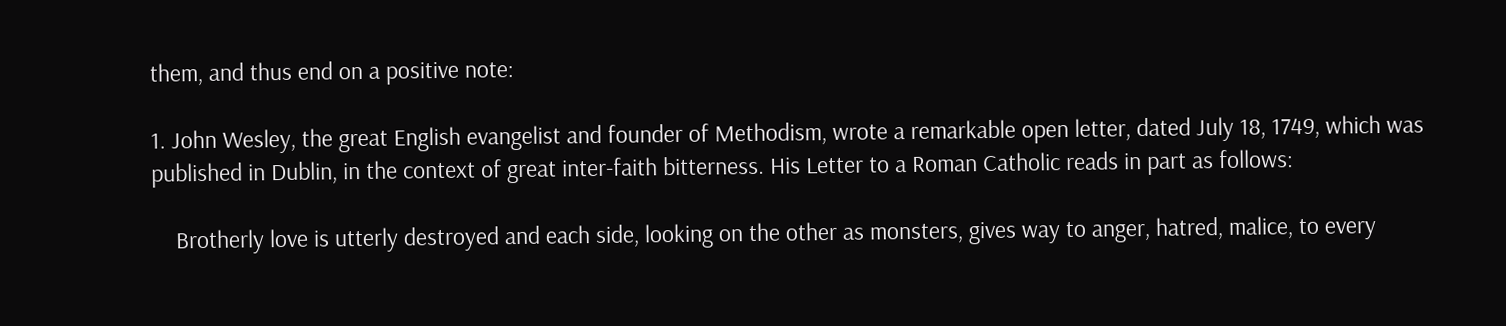them, and thus end on a positive note:

1. John Wesley, the great English evangelist and founder of Methodism, wrote a remarkable open letter, dated July 18, 1749, which was published in Dublin, in the context of great inter-faith bitterness. His Letter to a Roman Catholic reads in part as follows:

    Brotherly love is utterly destroyed and each side, looking on the other as monsters, gives way to anger, hatred, malice, to every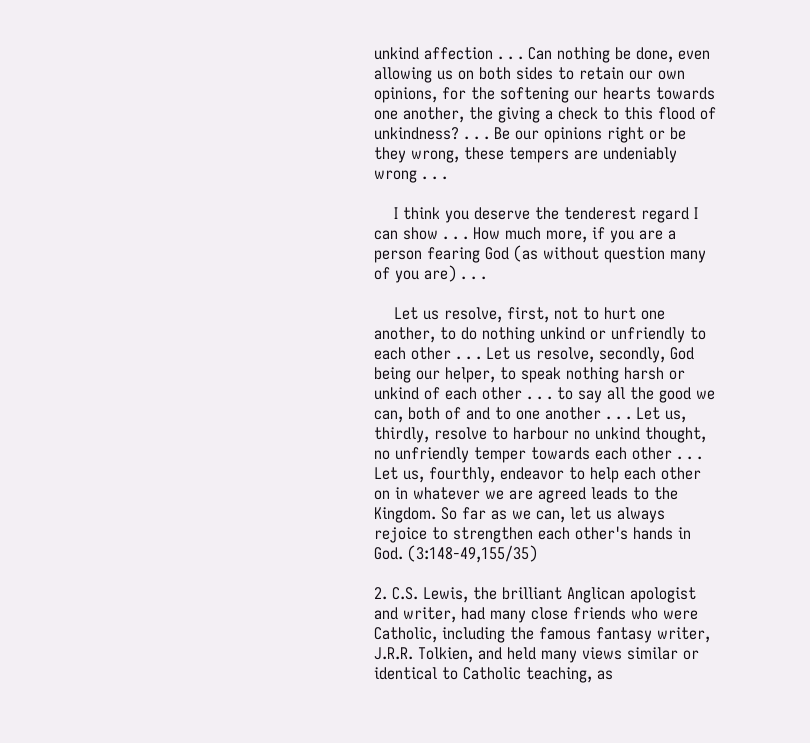unkind affection . . . Can nothing be done, even allowing us on both sides to retain our own opinions, for the softening our hearts towards one another, the giving a check to this flood of unkindness? . . . Be our opinions right or be they wrong, these tempers are undeniably wrong . . .

    I think you deserve the tenderest regard I can show . . . How much more, if you are a person fearing God (as without question many of you are) . . .

    Let us resolve, first, not to hurt one another, to do nothing unkind or unfriendly to each other . . . Let us resolve, secondly, God being our helper, to speak nothing harsh or unkind of each other . . . to say all the good we can, both of and to one another . . . Let us, thirdly, resolve to harbour no unkind thought, no unfriendly temper towards each other . . . Let us, fourthly, endeavor to help each other on in whatever we are agreed leads to the Kingdom. So far as we can, let us always rejoice to strengthen each other's hands in God. (3:148-49,155/35)

2. C.S. Lewis, the brilliant Anglican apologist and writer, had many close friends who were Catholic, including the famous fantasy writer, J.R.R. Tolkien, and held many views similar or identical to Catholic teaching, as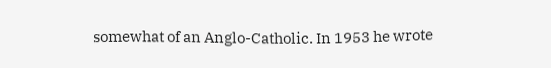somewhat of an Anglo-Catholic. In 1953 he wrote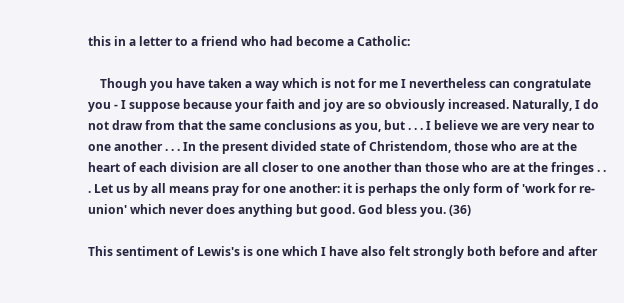this in a letter to a friend who had become a Catholic:

    Though you have taken a way which is not for me I nevertheless can congratulate you - I suppose because your faith and joy are so obviously increased. Naturally, I do not draw from that the same conclusions as you, but . . . I believe we are very near to one another . . . In the present divided state of Christendom, those who are at the heart of each division are all closer to one another than those who are at the fringes . . . Let us by all means pray for one another: it is perhaps the only form of 'work for re-union' which never does anything but good. God bless you. (36)

This sentiment of Lewis's is one which I have also felt strongly both before and after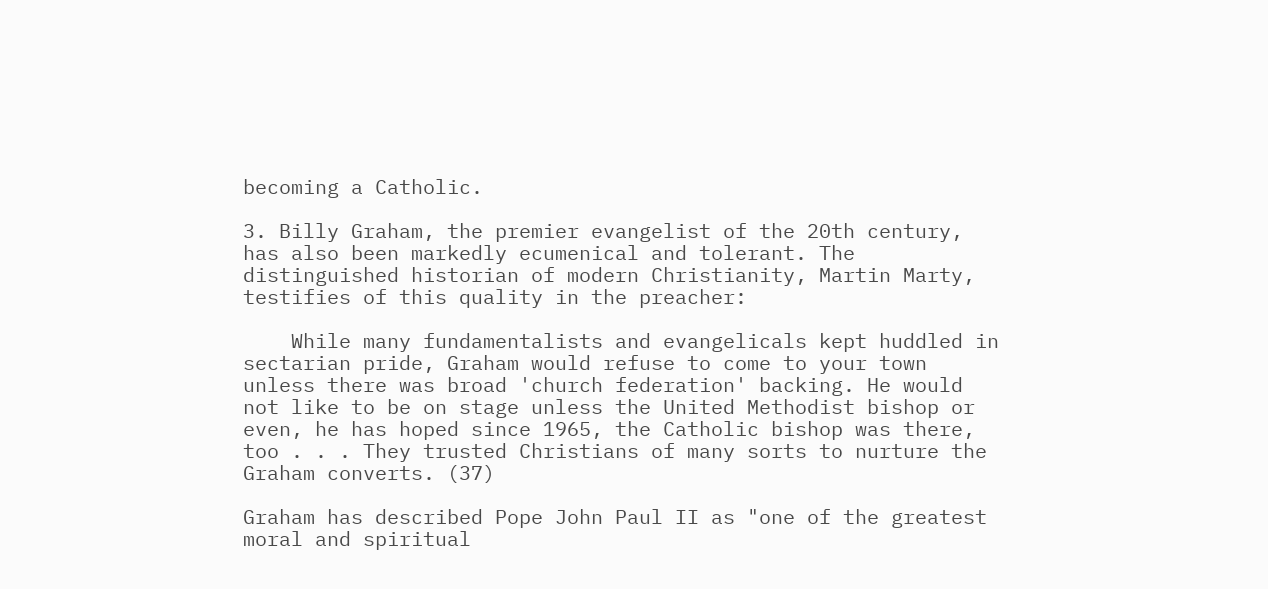becoming a Catholic.

3. Billy Graham, the premier evangelist of the 20th century, has also been markedly ecumenical and tolerant. The distinguished historian of modern Christianity, Martin Marty, testifies of this quality in the preacher:

    While many fundamentalists and evangelicals kept huddled in sectarian pride, Graham would refuse to come to your town unless there was broad 'church federation' backing. He would not like to be on stage unless the United Methodist bishop or even, he has hoped since 1965, the Catholic bishop was there, too . . . They trusted Christians of many sorts to nurture the Graham converts. (37)

Graham has described Pope John Paul II as "one of the greatest moral and spiritual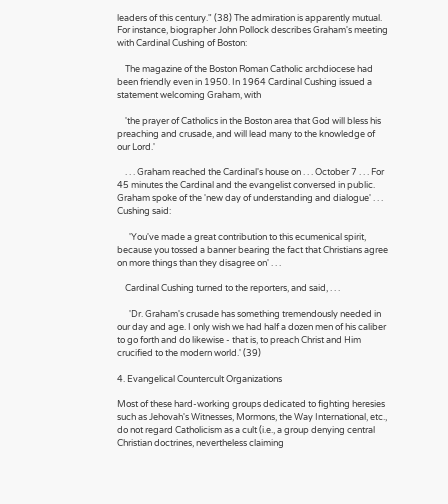leaders of this century." (38) The admiration is apparently mutual. For instance, biographer John Pollock describes Graham's meeting with Cardinal Cushing of Boston:

    The magazine of the Boston Roman Catholic archdiocese had been friendly even in 1950. In 1964 Cardinal Cushing issued a statement welcoming Graham, with

    'the prayer of Catholics in the Boston area that God will bless his preaching and crusade, and will lead many to the knowledge of our Lord.'

    . . . Graham reached the Cardinal's house on . . . October 7 . . . For 45 minutes the Cardinal and the evangelist conversed in public. Graham spoke of the 'new day of understanding and dialogue' . . . Cushing said:

      'You've made a great contribution to this ecumenical spirit, because you tossed a banner bearing the fact that Christians agree on more things than they disagree on' . . .

    Cardinal Cushing turned to the reporters, and said, . . .

      'Dr. Graham's crusade has something tremendously needed in our day and age. I only wish we had half a dozen men of his caliber to go forth and do likewise - that is, to preach Christ and Him crucified to the modern world.' (39)

4. Evangelical Countercult Organizations

Most of these hard-working groups dedicated to fighting heresies such as Jehovah's Witnesses, Mormons, the Way International, etc., do not regard Catholicism as a cult (i.e., a group denying central Christian doctrines, nevertheless claiming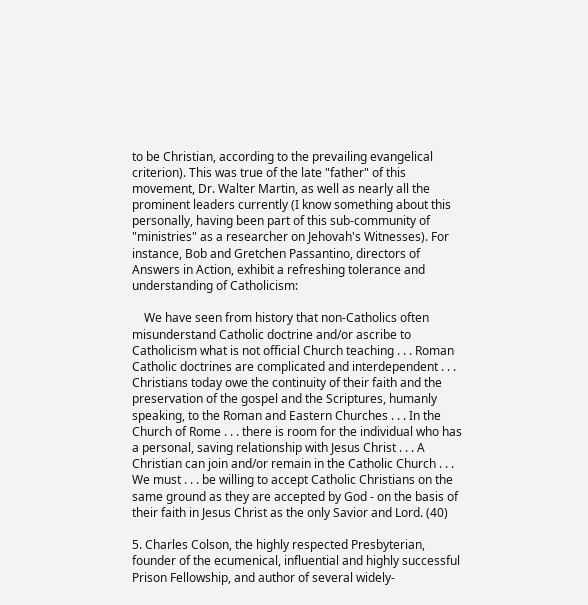to be Christian, according to the prevailing evangelical criterion). This was true of the late "father" of this movement, Dr. Walter Martin, as well as nearly all the prominent leaders currently (I know something about this personally, having been part of this sub-community of "ministries" as a researcher on Jehovah's Witnesses). For instance, Bob and Gretchen Passantino, directors of Answers in Action, exhibit a refreshing tolerance and understanding of Catholicism:

    We have seen from history that non-Catholics often misunderstand Catholic doctrine and/or ascribe to Catholicism what is not official Church teaching . . . Roman Catholic doctrines are complicated and interdependent . . . Christians today owe the continuity of their faith and the preservation of the gospel and the Scriptures, humanly speaking, to the Roman and Eastern Churches . . . In the Church of Rome . . . there is room for the individual who has a personal, saving relationship with Jesus Christ . . . A Christian can join and/or remain in the Catholic Church . . . We must . . . be willing to accept Catholic Christians on the same ground as they are accepted by God - on the basis of their faith in Jesus Christ as the only Savior and Lord. (40)

5. Charles Colson, the highly respected Presbyterian, founder of the ecumenical, influential and highly successful Prison Fellowship, and author of several widely-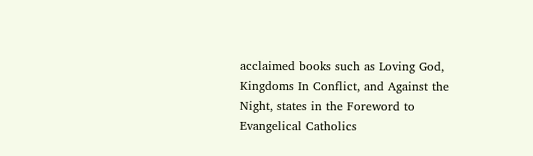acclaimed books such as Loving God, Kingdoms In Conflict, and Against the Night, states in the Foreword to Evangelical Catholics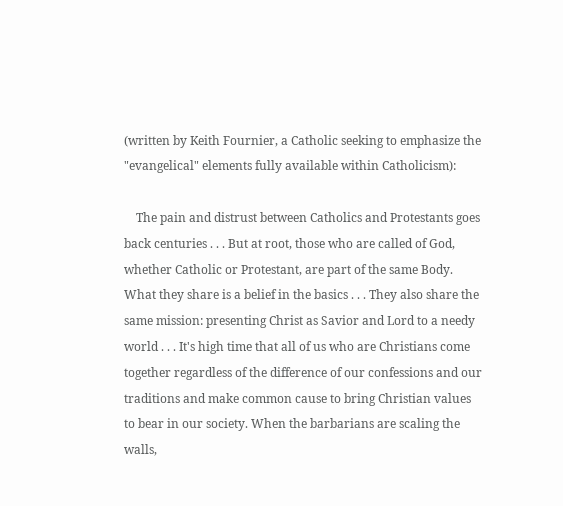(written by Keith Fournier, a Catholic seeking to emphasize the "evangelical" elements fully available within Catholicism):

    The pain and distrust between Catholics and Protestants goes back centuries . . . But at root, those who are called of God, whether Catholic or Protestant, are part of the same Body. What they share is a belief in the basics . . . They also share the same mission: presenting Christ as Savior and Lord to a needy world . . . It's high time that all of us who are Christians come together regardless of the difference of our confessions and our traditions and make common cause to bring Christian values to bear in our society. When the barbarians are scaling the walls,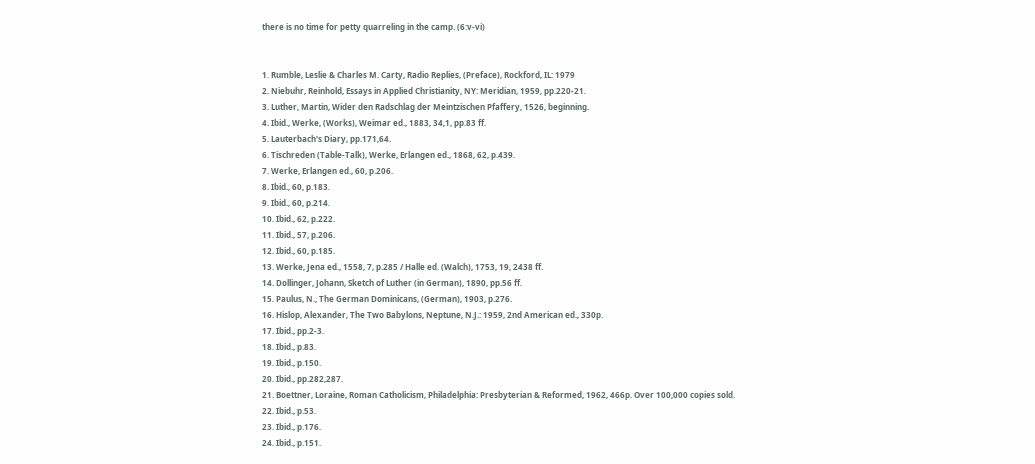there is no time for petty quarreling in the camp. (6:v-vi)


1. Rumble, Leslie & Charles M. Carty, Radio Replies, (Preface), Rockford, IL: 1979
2. Niebuhr, Reinhold, Essays in Applied Christianity, NY: Meridian, 1959, pp.220-21.
3. Luther, Martin, Wider den Radschlag der Meintzischen Pfaffery, 1526, beginning.
4. Ibid., Werke, (Works), Weimar ed., 1883, 34,1, pp.83 ff.
5. Lauterbach's Diary, pp.171,64.
6. Tischreden (Table-Talk), Werke, Erlangen ed., 1868, 62, p.439.
7. Werke, Erlangen ed., 60, p.206.
8. Ibid., 60, p.183.
9. Ibid., 60, p.214.
10. Ibid., 62, p.222.
11. Ibid., 57, p.206.
12. Ibid., 60, p.185.
13. Werke, Jena ed., 1558, 7, p.285 / Halle ed. (Walch), 1753, 19, 2438 ff.
14. Dollinger, Johann, Sketch of Luther (in German), 1890, pp.56 ff.
15. Paulus, N., The German Dominicans, (German), 1903, p.276.
16. Hislop, Alexander, The Two Babylons, Neptune, N.J.: 1959, 2nd American ed., 330p.
17. Ibid., pp.2-3.
18. Ibid., p.83.
19. Ibid., p.150.
20. Ibid., pp.282,287.
21. Boettner, Loraine, Roman Catholicism, Philadelphia: Presbyterian & Reformed, 1962, 466p. Over 100,000 copies sold.
22. Ibid., p.53.
23. Ibid., p.176.
24. Ibid., p.151.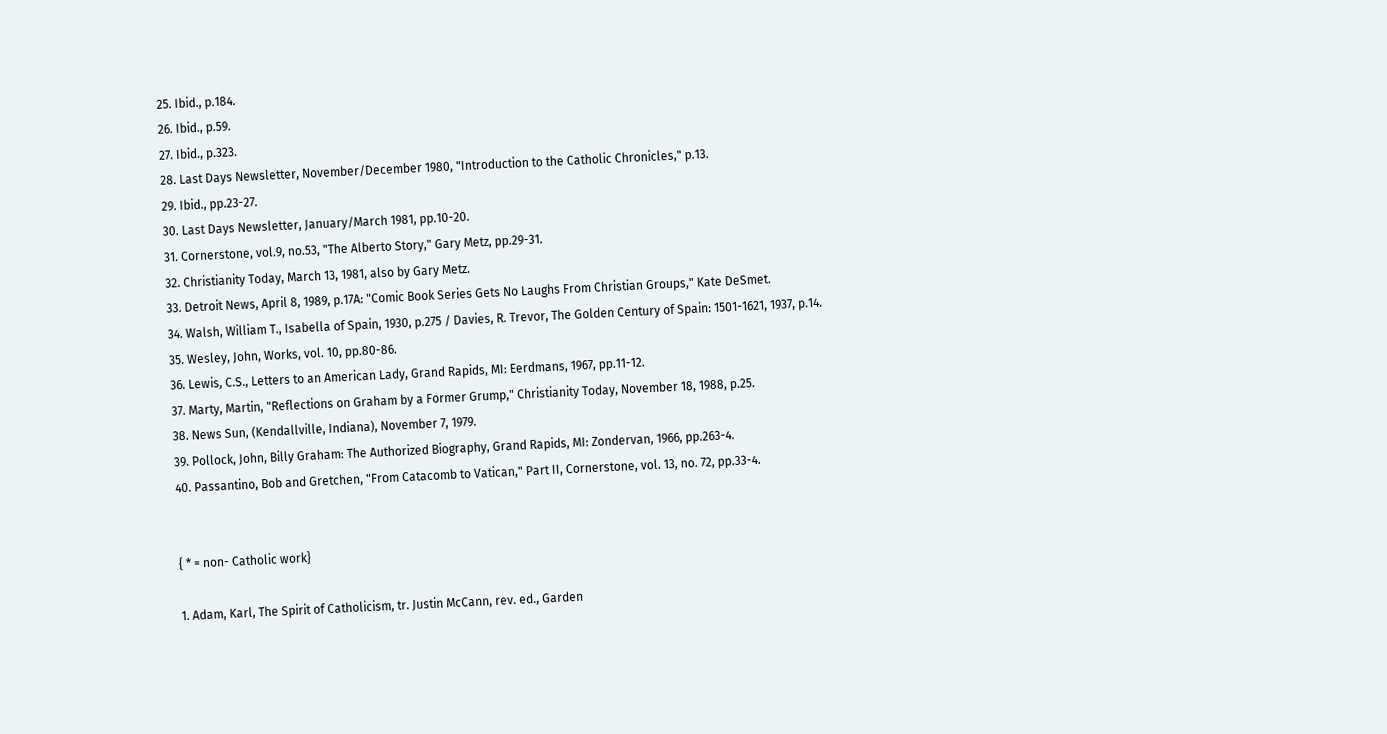25. Ibid., p.184.
26. Ibid., p.59.
27. Ibid., p.323.
28. Last Days Newsletter, November/December 1980, "Introduction to the Catholic Chronicles," p.13.
29. Ibid., pp.23-27.
30. Last Days Newsletter, January/March 1981, pp.10-20.
31. Cornerstone, vol.9, no.53, "The Alberto Story," Gary Metz, pp.29-31.
32. Christianity Today, March 13, 1981, also by Gary Metz.
33. Detroit News, April 8, 1989, p.17A: "Comic Book Series Gets No Laughs From Christian Groups," Kate DeSmet.
34. Walsh, William T., Isabella of Spain, 1930, p.275 / Davies, R. Trevor, The Golden Century of Spain: 1501-1621, 1937, p.14.
35. Wesley, John, Works, vol. 10, pp.80-86.
36. Lewis, C.S., Letters to an American Lady, Grand Rapids, MI: Eerdmans, 1967, pp.11-12.
37. Marty, Martin, "Reflections on Graham by a Former Grump," Christianity Today, November 18, 1988, p.25.
38. News Sun, (Kendallville, Indiana), November 7, 1979.
39. Pollock, John, Billy Graham: The Authorized Biography, Grand Rapids, MI: Zondervan, 1966, pp.263-4.
40. Passantino, Bob and Gretchen, "From Catacomb to Vatican," Part II, Cornerstone, vol. 13, no. 72, pp.33-4.


{ * = non- Catholic work}

1. Adam, Karl, The Spirit of Catholicism, tr. Justin McCann, rev. ed., Garden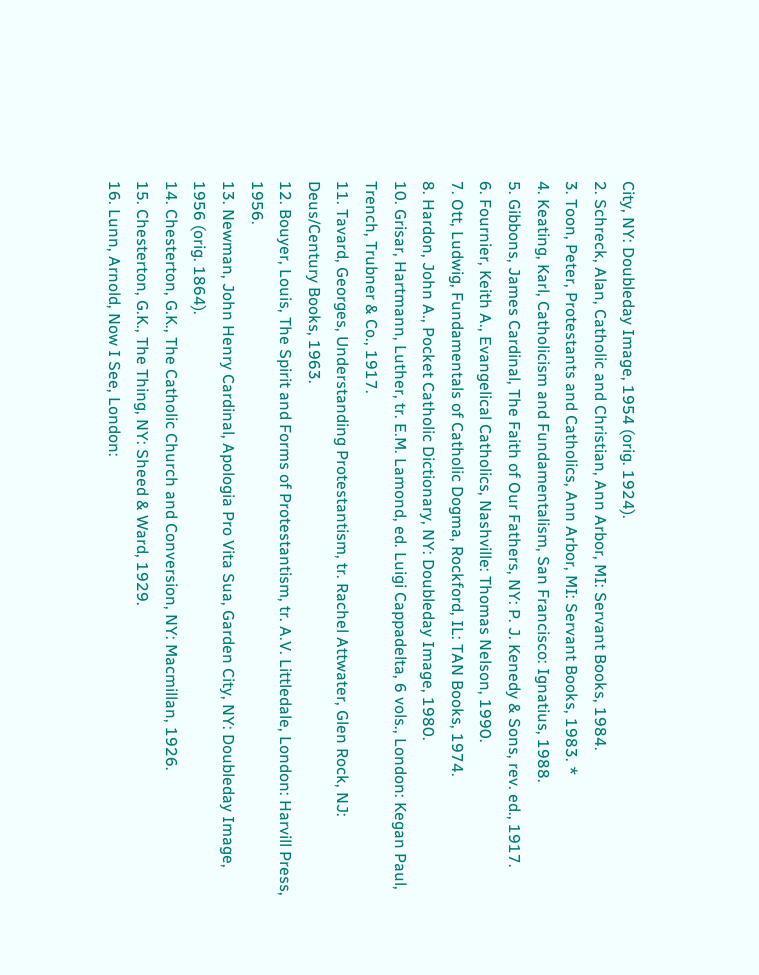City, NY: Doubleday Image, 1954 (orig. 1924).
2. Schreck, Alan, Catholic and Christian, Ann Arbor, MI: Servant Books, 1984.
3. Toon, Peter, Protestants and Catholics, Ann Arbor, MI: Servant Books, 1983. *
4. Keating, Karl, Catholicism and Fundamentalism, San Francisco: Ignatius, 1988.
5. Gibbons, James Cardinal, The Faith of Our Fathers, NY: P. J. Kenedy & Sons, rev. ed., 1917.
6. Fournier, Keith A., Evangelical Catholics, Nashville: Thomas Nelson, 1990.
7. Ott, Ludwig, Fundamentals of Catholic Dogma, Rockford, IL: TAN Books, 1974.
8. Hardon, John A., Pocket Catholic Dictionary, NY: Doubleday Image, 1980.
10. Grisar, Hartmann, Luther, tr. E.M. Lamond, ed. Luigi Cappadelta, 6 vols., London: Kegan Paul, Trench, Trubner & Co., 1917.
11. Tavard, Georges, Understanding Protestantism, tr. Rachel Attwater, Glen Rock, NJ: Deus/Century Books, 1963.
12. Bouyer, Louis, The Spirit and Forms of Protestantism, tr. A.V. Littledale, London: Harvill Press, 1956.
13. Newman, John Henry Cardinal, Apologia Pro Vita Sua, Garden City, NY: Doubleday Image, 1956 (orig. 1864).
14. Chesterton, G.K., The Catholic Church and Conversion, NY: Macmillan, 1926.
15. Chesterton, G.K., The Thing, NY: Sheed & Ward, 1929.
16. Lunn, Arnold, Now I See, London: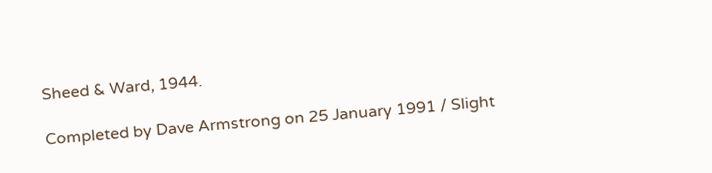Sheed & Ward, 1944.

Completed by Dave Armstrong on 25 January 1991 / Slight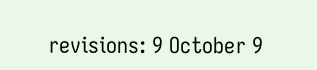revisions: 9 October 9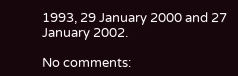1993, 29 January 2000 and 27 January 2002.

No comments: